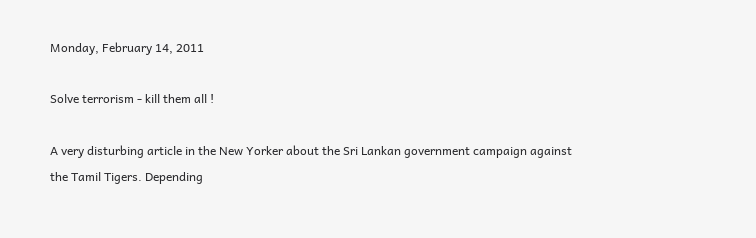Monday, February 14, 2011

Solve terrorism - kill them all !

A very disturbing article in the New Yorker about the Sri Lankan government campaign against the Tamil Tigers. Depending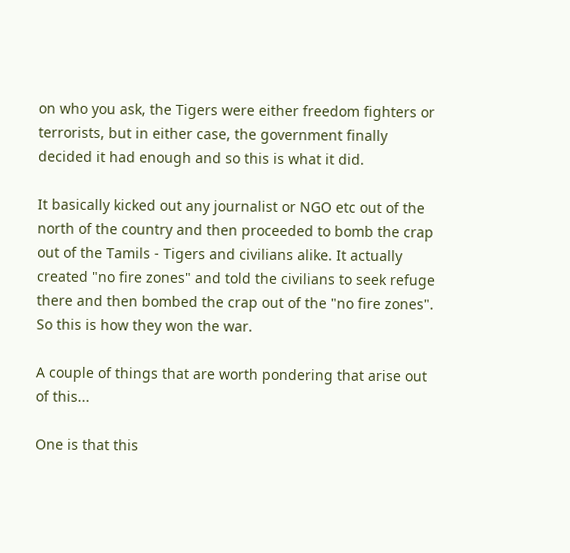on who you ask, the Tigers were either freedom fighters or terrorists, but in either case, the government finally decided it had enough and so this is what it did.

It basically kicked out any journalist or NGO etc out of the north of the country and then proceeded to bomb the crap out of the Tamils - Tigers and civilians alike. It actually created "no fire zones" and told the civilians to seek refuge there and then bombed the crap out of the "no fire zones". So this is how they won the war.

A couple of things that are worth pondering that arise out of this...

One is that this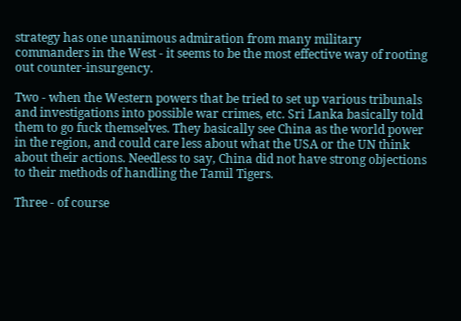strategy has one unanimous admiration from many military commanders in the West - it seems to be the most effective way of rooting out counter-insurgency.

Two - when the Western powers that be tried to set up various tribunals and investigations into possible war crimes, etc. Sri Lanka basically told them to go fuck themselves. They basically see China as the world power in the region, and could care less about what the USA or the UN think about their actions. Needless to say, China did not have strong objections to their methods of handling the Tamil Tigers.

Three - of course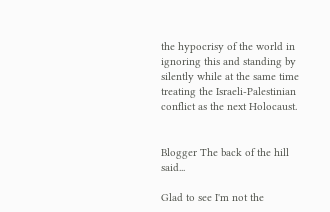the hypocrisy of the world in ignoring this and standing by silently while at the same time treating the Israeli-Palestinian conflict as the next Holocaust.


Blogger The back of the hill said...

Glad to see I'm not the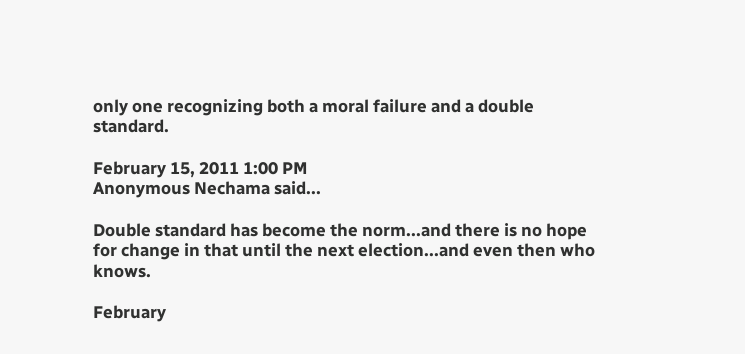only one recognizing both a moral failure and a double standard.

February 15, 2011 1:00 PM
Anonymous Nechama said...

Double standard has become the norm...and there is no hope for change in that until the next election...and even then who knows.

February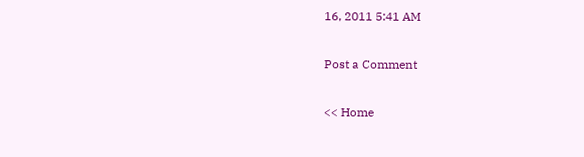16, 2011 5:41 AM

Post a Comment

<< Home